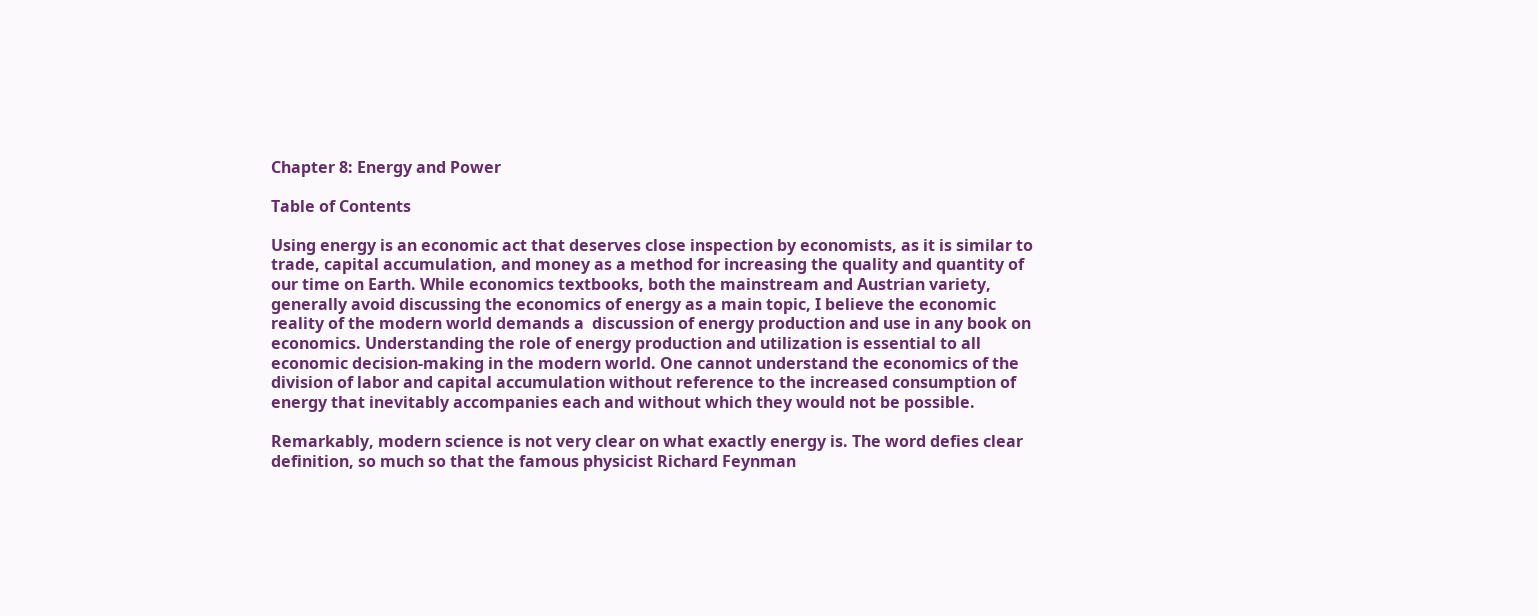Chapter 8: Energy and Power

Table of Contents

Using energy is an economic act that deserves close inspection by economists, as it is similar to trade, capital accumulation, and money as a method for increasing the quality and quantity of our time on Earth. While economics textbooks, both the mainstream and Austrian variety, generally avoid discussing the economics of energy as a main topic, I believe the economic reality of the modern world demands a  discussion of energy production and use in any book on economics. Understanding the role of energy production and utilization is essential to all economic decision-making in the modern world. One cannot understand the economics of the division of labor and capital accumulation without reference to the increased consumption of energy that inevitably accompanies each and without which they would not be possible.

Remarkably, modern science is not very clear on what exactly energy is. The word defies clear definition, so much so that the famous physicist Richard Feynman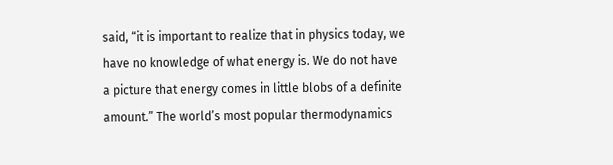said, “it is important to realize that in physics today, we have no knowledge of what energy is. We do not have a picture that energy comes in little blobs of a definite amount.” The world’s most popular thermodynamics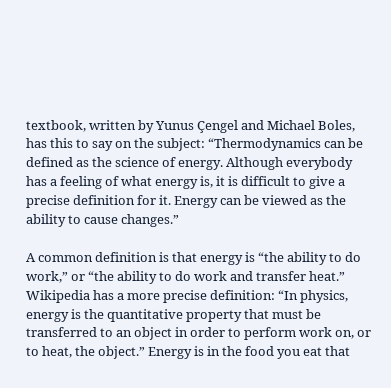textbook, written by Yunus Çengel and Michael Boles, has this to say on the subject: “Thermodynamics can be defined as the science of energy. Although everybody has a feeling of what energy is, it is difficult to give a precise definition for it. Energy can be viewed as the ability to cause changes.”

A common definition is that energy is “the ability to do work,” or “the ability to do work and transfer heat.” Wikipedia has a more precise definition: “In physics, energy is the quantitative property that must be transferred to an object in order to perform work on, or to heat, the object.” Energy is in the food you eat that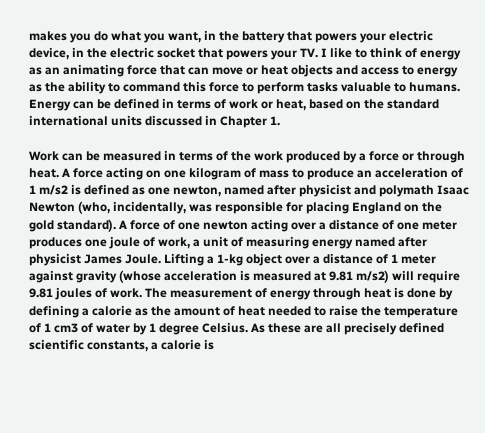makes you do what you want, in the battery that powers your electric device, in the electric socket that powers your TV. I like to think of energy as an animating force that can move or heat objects and access to energy as the ability to command this force to perform tasks valuable to humans. Energy can be defined in terms of work or heat, based on the standard international units discussed in Chapter 1.

Work can be measured in terms of the work produced by a force or through heat. A force acting on one kilogram of mass to produce an acceleration of 1 m/s2 is defined as one newton, named after physicist and polymath Isaac Newton (who, incidentally, was responsible for placing England on the gold standard). A force of one newton acting over a distance of one meter produces one joule of work, a unit of measuring energy named after physicist James Joule. Lifting a 1-kg object over a distance of 1 meter against gravity (whose acceleration is measured at 9.81 m/s2) will require 9.81 joules of work. The measurement of energy through heat is done by defining a calorie as the amount of heat needed to raise the temperature of 1 cm3 of water by 1 degree Celsius. As these are all precisely defined scientific constants, a calorie is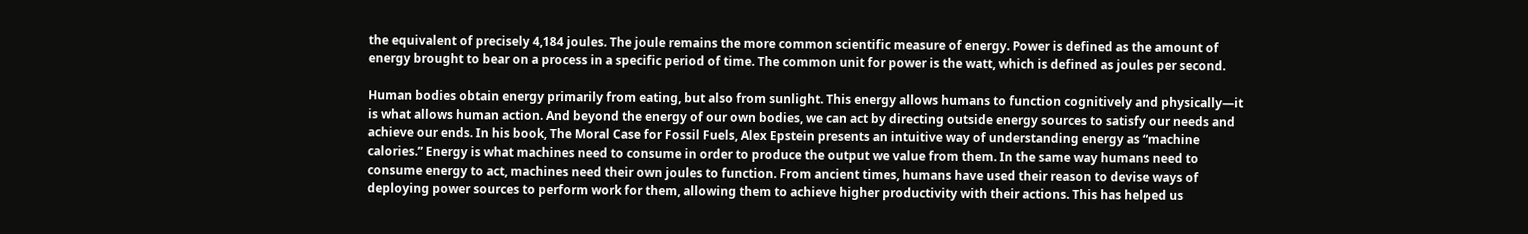the equivalent of precisely 4,184 joules. The joule remains the more common scientific measure of energy. Power is defined as the amount of energy brought to bear on a process in a specific period of time. The common unit for power is the watt, which is defined as joules per second.

Human bodies obtain energy primarily from eating, but also from sunlight. This energy allows humans to function cognitively and physically—it is what allows human action. And beyond the energy of our own bodies, we can act by directing outside energy sources to satisfy our needs and achieve our ends. In his book, The Moral Case for Fossil Fuels, Alex Epstein presents an intuitive way of understanding energy as “machine calories.” Energy is what machines need to consume in order to produce the output we value from them. In the same way humans need to consume energy to act, machines need their own joules to function. From ancient times, humans have used their reason to devise ways of deploying power sources to perform work for them, allowing them to achieve higher productivity with their actions. This has helped us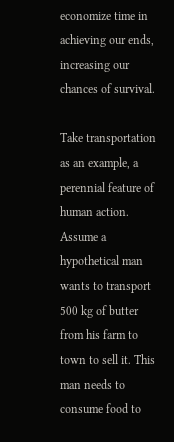economize time in achieving our ends, increasing our chances of survival.

Take transportation as an example, a perennial feature of human action. Assume a hypothetical man wants to transport 500 kg of butter from his farm to town to sell it. This man needs to consume food to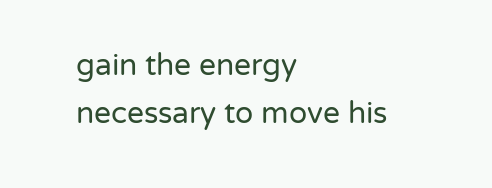gain the energy necessary to move his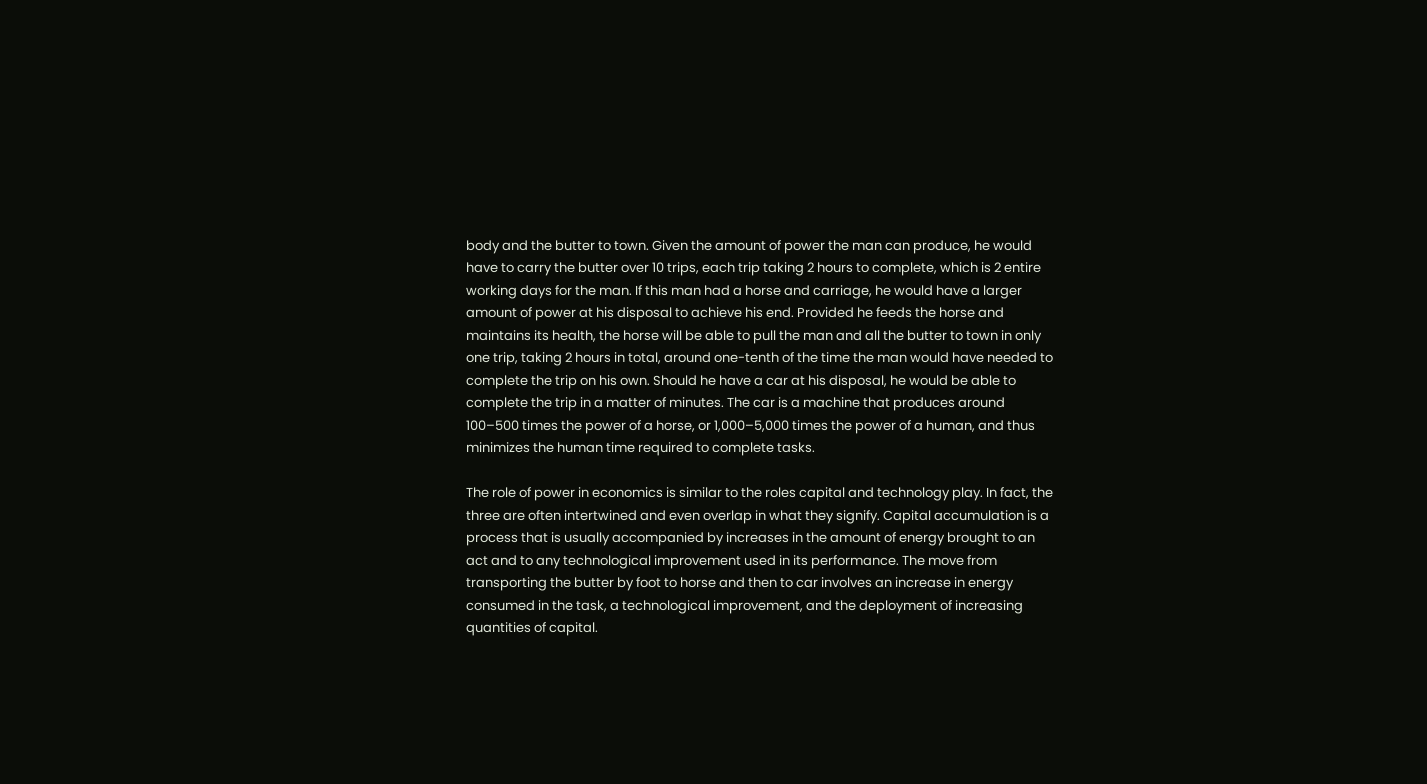body and the butter to town. Given the amount of power the man can produce, he would have to carry the butter over 10 trips, each trip taking 2 hours to complete, which is 2 entire working days for the man. If this man had a horse and carriage, he would have a larger amount of power at his disposal to achieve his end. Provided he feeds the horse and maintains its health, the horse will be able to pull the man and all the butter to town in only one trip, taking 2 hours in total, around one-tenth of the time the man would have needed to complete the trip on his own. Should he have a car at his disposal, he would be able to complete the trip in a matter of minutes. The car is a machine that produces around 100–500 times the power of a horse, or 1,000–5,000 times the power of a human, and thus minimizes the human time required to complete tasks.

The role of power in economics is similar to the roles capital and technology play. In fact, the three are often intertwined and even overlap in what they signify. Capital accumulation is a process that is usually accompanied by increases in the amount of energy brought to an act and to any technological improvement used in its performance. The move from transporting the butter by foot to horse and then to car involves an increase in energy consumed in the task, a technological improvement, and the deployment of increasing quantities of capital.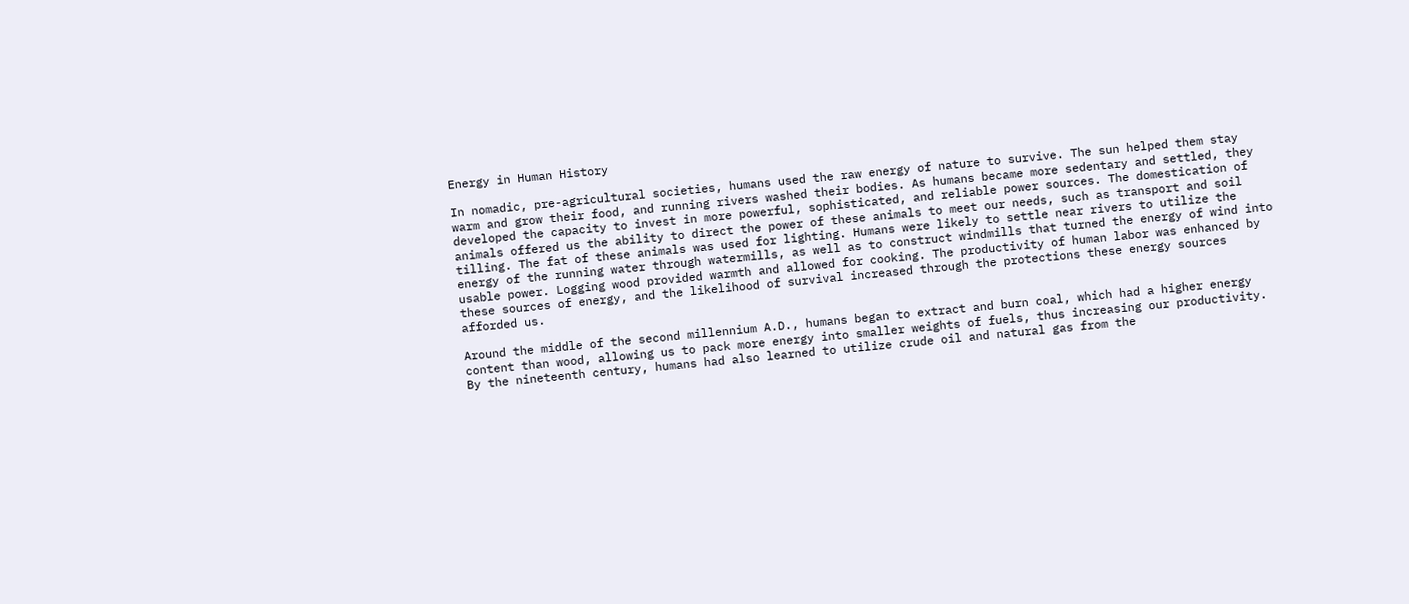Energy in Human History

In nomadic, pre-agricultural societies, humans used the raw energy of nature to survive. The sun helped them stay warm and grow their food, and running rivers washed their bodies. As humans became more sedentary and settled, they developed the capacity to invest in more powerful, sophisticated, and reliable power sources. The domestication of animals offered us the ability to direct the power of these animals to meet our needs, such as transport and soil tilling. The fat of these animals was used for lighting. Humans were likely to settle near rivers to utilize the energy of the running water through watermills, as well as to construct windmills that turned the energy of wind into usable power. Logging wood provided warmth and allowed for cooking. The productivity of human labor was enhanced by these sources of energy, and the likelihood of survival increased through the protections these energy sources afforded us.

Around the middle of the second millennium A.D., humans began to extract and burn coal, which had a higher energy content than wood, allowing us to pack more energy into smaller weights of fuels, thus increasing our productivity. By the nineteenth century, humans had also learned to utilize crude oil and natural gas from the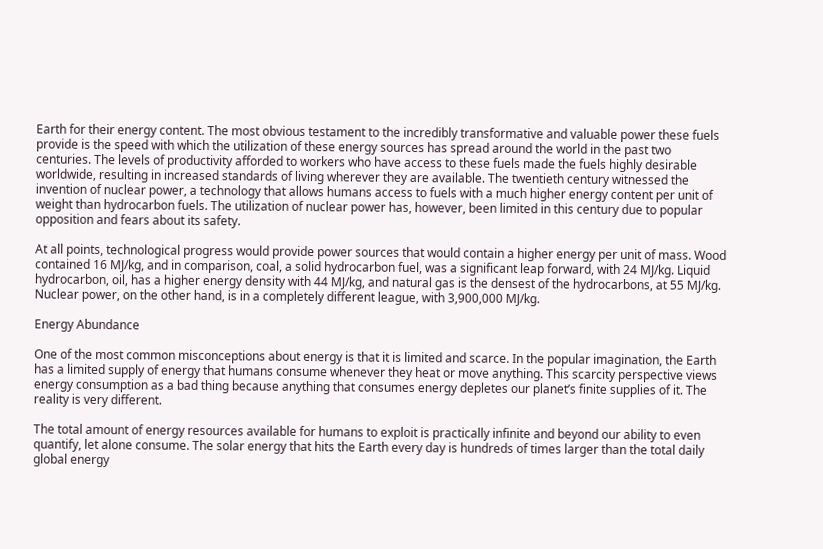Earth for their energy content. The most obvious testament to the incredibly transformative and valuable power these fuels provide is the speed with which the utilization of these energy sources has spread around the world in the past two centuries. The levels of productivity afforded to workers who have access to these fuels made the fuels highly desirable worldwide, resulting in increased standards of living wherever they are available. The twentieth century witnessed the invention of nuclear power, a technology that allows humans access to fuels with a much higher energy content per unit of weight than hydrocarbon fuels. The utilization of nuclear power has, however, been limited in this century due to popular opposition and fears about its safety.

At all points, technological progress would provide power sources that would contain a higher energy per unit of mass. Wood contained 16 MJ/kg, and in comparison, coal, a solid hydrocarbon fuel, was a significant leap forward, with 24 MJ/kg. Liquid hydrocarbon, oil, has a higher energy density with 44 MJ/kg, and natural gas is the densest of the hydrocarbons, at 55 MJ/kg. Nuclear power, on the other hand, is in a completely different league, with 3,900,000 MJ/kg.

Energy Abundance

One of the most common misconceptions about energy is that it is limited and scarce. In the popular imagination, the Earth has a limited supply of energy that humans consume whenever they heat or move anything. This scarcity perspective views energy consumption as a bad thing because anything that consumes energy depletes our planet’s finite supplies of it. The reality is very different.

The total amount of energy resources available for humans to exploit is practically infinite and beyond our ability to even quantify, let alone consume. The solar energy that hits the Earth every day is hundreds of times larger than the total daily global energy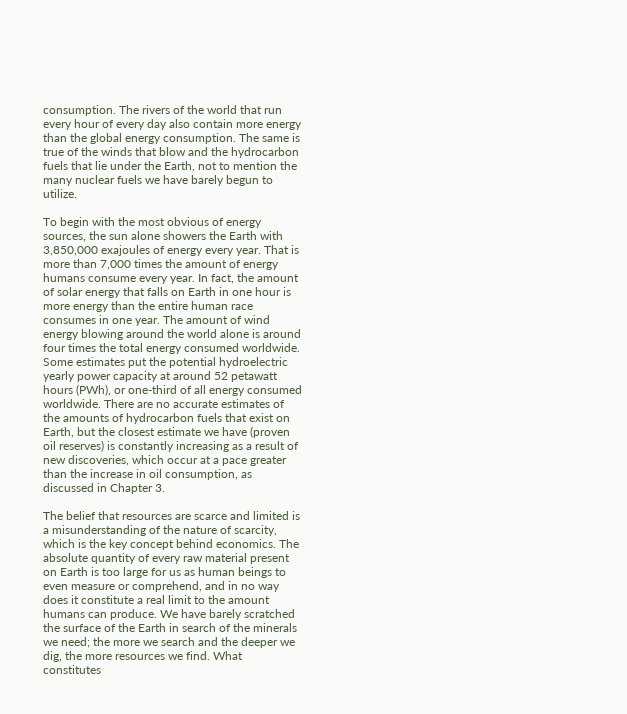consumption. The rivers of the world that run every hour of every day also contain more energy than the global energy consumption. The same is true of the winds that blow and the hydrocarbon fuels that lie under the Earth, not to mention the many nuclear fuels we have barely begun to utilize.

To begin with the most obvious of energy sources, the sun alone showers the Earth with 3,850,000 exajoules of energy every year. That is more than 7,000 times the amount of energy humans consume every year. In fact, the amount of solar energy that falls on Earth in one hour is more energy than the entire human race consumes in one year. The amount of wind energy blowing around the world alone is around four times the total energy consumed worldwide. Some estimates put the potential hydroelectric yearly power capacity at around 52 petawatt hours (PWh), or one-third of all energy consumed worldwide. There are no accurate estimates of the amounts of hydrocarbon fuels that exist on Earth, but the closest estimate we have (proven oil reserves) is constantly increasing as a result of new discoveries, which occur at a pace greater than the increase in oil consumption, as discussed in Chapter 3.

The belief that resources are scarce and limited is a misunderstanding of the nature of scarcity, which is the key concept behind economics. The absolute quantity of every raw material present on Earth is too large for us as human beings to even measure or comprehend, and in no way does it constitute a real limit to the amount humans can produce. We have barely scratched the surface of the Earth in search of the minerals we need; the more we search and the deeper we dig, the more resources we find. What constitutes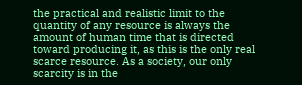the practical and realistic limit to the quantity of any resource is always the amount of human time that is directed toward producing it, as this is the only real scarce resource. As a society, our only scarcity is in the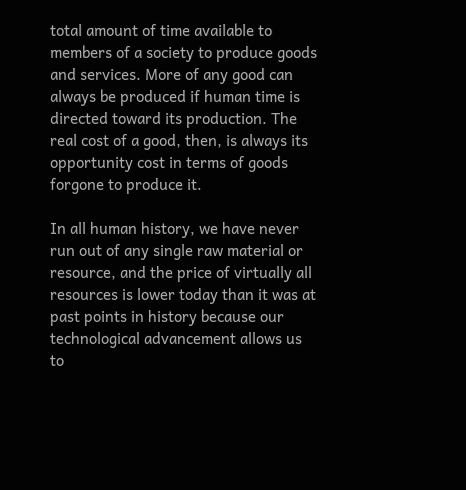total amount of time available to members of a society to produce goods and services. More of any good can always be produced if human time is directed toward its production. The real cost of a good, then, is always its opportunity cost in terms of goods forgone to produce it.

In all human history, we have never run out of any single raw material or resource, and the price of virtually all resources is lower today than it was at past points in history because our technological advancement allows us to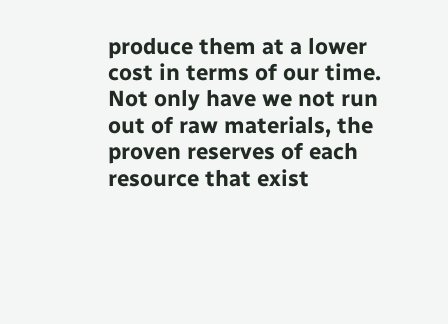produce them at a lower cost in terms of our time. Not only have we not run out of raw materials, the proven reserves of each resource that exist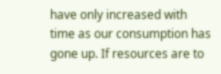have only increased with time as our consumption has gone up. If resources are to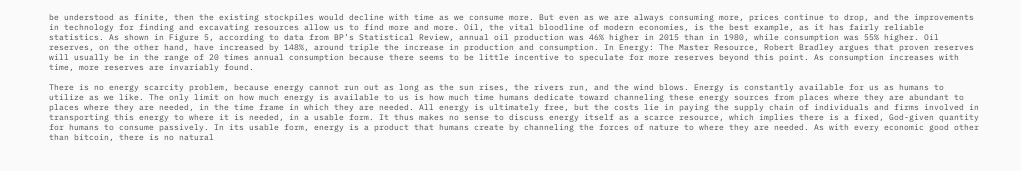be understood as finite, then the existing stockpiles would decline with time as we consume more. But even as we are always consuming more, prices continue to drop, and the improvements in technology for finding and excavating resources allow us to find more and more. Oil, the vital bloodline of modern economies, is the best example, as it has fairly reliable statistics. As shown in Figure 5, according to data from BP’s Statistical Review, annual oil production was 46% higher in 2015 than in 1980, while consumption was 55% higher. Oil reserves, on the other hand, have increased by 148%, around triple the increase in production and consumption. In Energy: The Master Resource, Robert Bradley argues that proven reserves will usually be in the range of 20 times annual consumption because there seems to be little incentive to speculate for more reserves beyond this point. As consumption increases with time, more reserves are invariably found.

There is no energy scarcity problem, because energy cannot run out as long as the sun rises, the rivers run, and the wind blows. Energy is constantly available for us as humans to utilize as we like. The only limit on how much energy is available to us is how much time humans dedicate toward channeling these energy sources from places where they are abundant to places where they are needed, in the time frame in which they are needed. All energy is ultimately free, but the costs lie in paying the supply chain of individuals and firms involved in transporting this energy to where it is needed, in a usable form. It thus makes no sense to discuss energy itself as a scarce resource, which implies there is a fixed, God-given quantity for humans to consume passively. In its usable form, energy is a product that humans create by channeling the forces of nature to where they are needed. As with every economic good other than bitcoin, there is no natural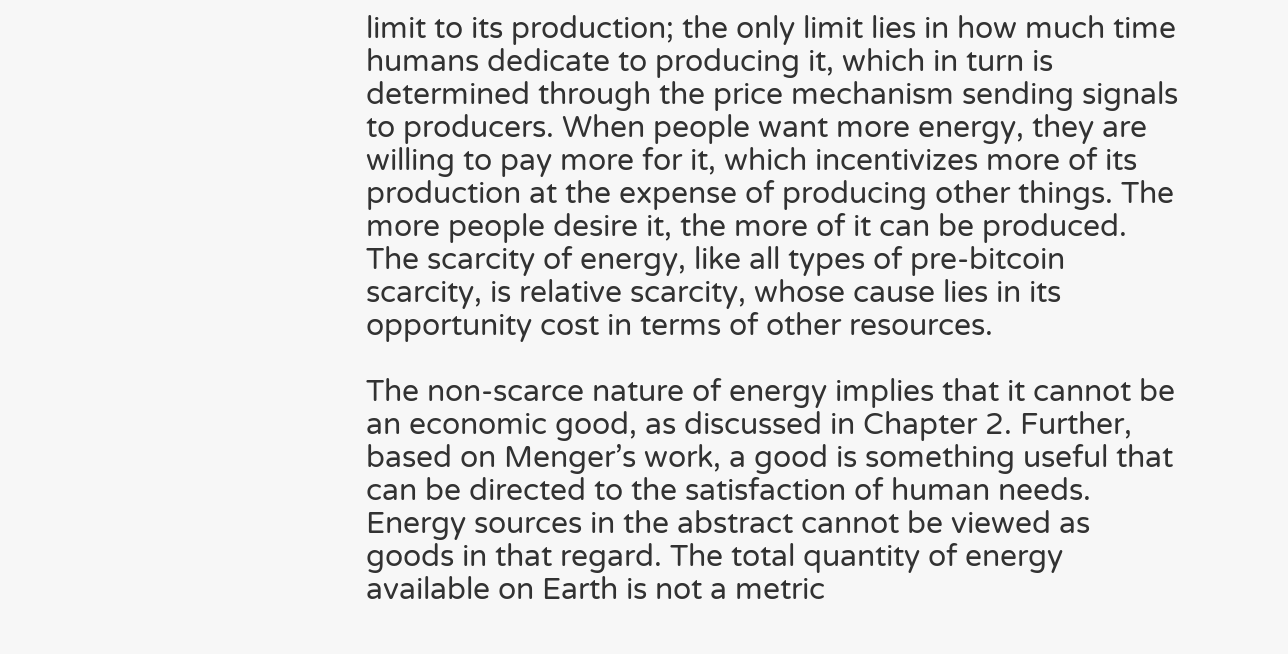limit to its production; the only limit lies in how much time humans dedicate to producing it, which in turn is determined through the price mechanism sending signals to producers. When people want more energy, they are willing to pay more for it, which incentivizes more of its production at the expense of producing other things. The more people desire it, the more of it can be produced. The scarcity of energy, like all types of pre-bitcoin scarcity, is relative scarcity, whose cause lies in its opportunity cost in terms of other resources.

The non-scarce nature of energy implies that it cannot be an economic good, as discussed in Chapter 2. Further, based on Menger’s work, a good is something useful that can be directed to the satisfaction of human needs. Energy sources in the abstract cannot be viewed as goods in that regard. The total quantity of energy available on Earth is not a metric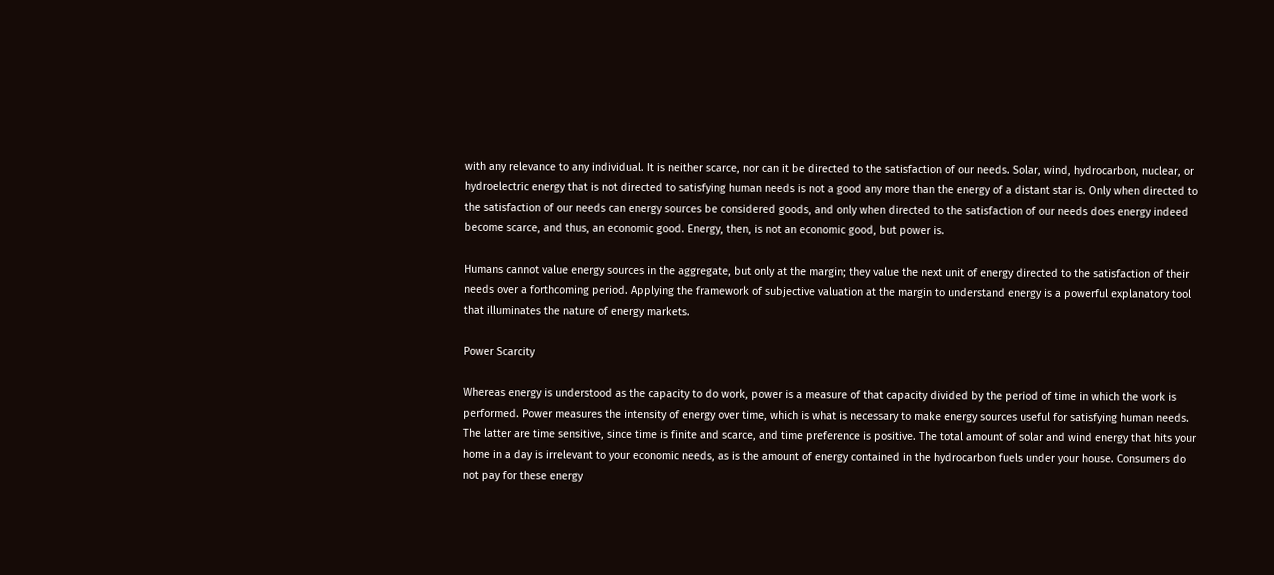with any relevance to any individual. It is neither scarce, nor can it be directed to the satisfaction of our needs. Solar, wind, hydrocarbon, nuclear, or hydroelectric energy that is not directed to satisfying human needs is not a good any more than the energy of a distant star is. Only when directed to the satisfaction of our needs can energy sources be considered goods, and only when directed to the satisfaction of our needs does energy indeed become scarce, and thus, an economic good. Energy, then, is not an economic good, but power is.

Humans cannot value energy sources in the aggregate, but only at the margin; they value the next unit of energy directed to the satisfaction of their needs over a forthcoming period. Applying the framework of subjective valuation at the margin to understand energy is a powerful explanatory tool that illuminates the nature of energy markets.

Power Scarcity

Whereas energy is understood as the capacity to do work, power is a measure of that capacity divided by the period of time in which the work is performed. Power measures the intensity of energy over time, which is what is necessary to make energy sources useful for satisfying human needs. The latter are time sensitive, since time is finite and scarce, and time preference is positive. The total amount of solar and wind energy that hits your home in a day is irrelevant to your economic needs, as is the amount of energy contained in the hydrocarbon fuels under your house. Consumers do not pay for these energy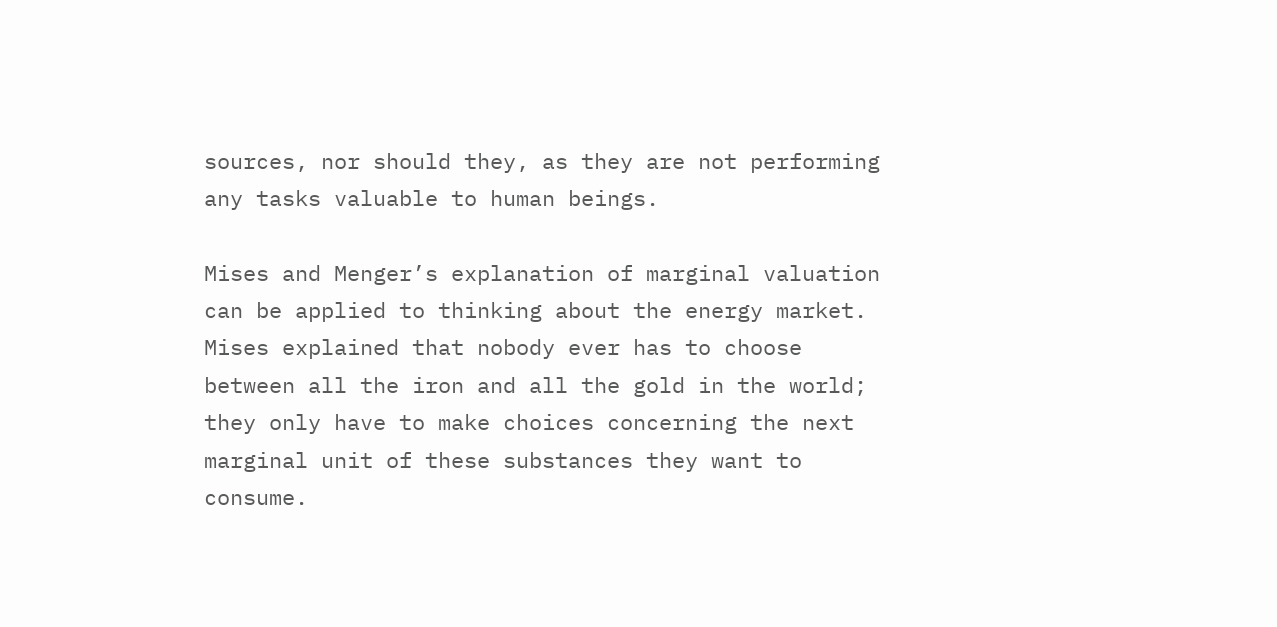sources, nor should they, as they are not performing any tasks valuable to human beings.

Mises and Menger’s explanation of marginal valuation can be applied to thinking about the energy market. Mises explained that nobody ever has to choose between all the iron and all the gold in the world; they only have to make choices concerning the next marginal unit of these substances they want to consume.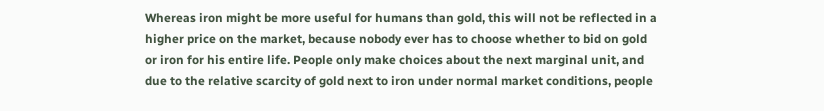Whereas iron might be more useful for humans than gold, this will not be reflected in a higher price on the market, because nobody ever has to choose whether to bid on gold or iron for his entire life. People only make choices about the next marginal unit, and due to the relative scarcity of gold next to iron under normal market conditions, people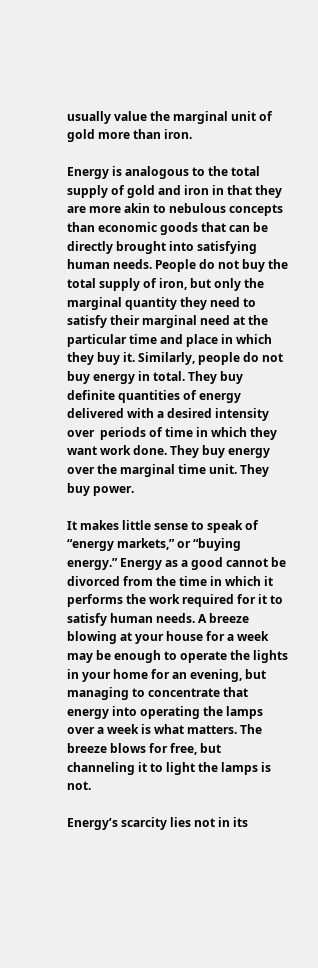usually value the marginal unit of gold more than iron.

Energy is analogous to the total supply of gold and iron in that they are more akin to nebulous concepts than economic goods that can be directly brought into satisfying human needs. People do not buy the total supply of iron, but only the marginal quantity they need to satisfy their marginal need at the particular time and place in which they buy it. Similarly, people do not buy energy in total. They buy definite quantities of energy delivered with a desired intensity over  periods of time in which they want work done. They buy energy over the marginal time unit. They buy power.

It makes little sense to speak of “energy markets,” or “buying energy.” Energy as a good cannot be divorced from the time in which it performs the work required for it to satisfy human needs. A breeze blowing at your house for a week may be enough to operate the lights in your home for an evening, but managing to concentrate that energy into operating the lamps over a week is what matters. The breeze blows for free, but channeling it to light the lamps is not.

Energy’s scarcity lies not in its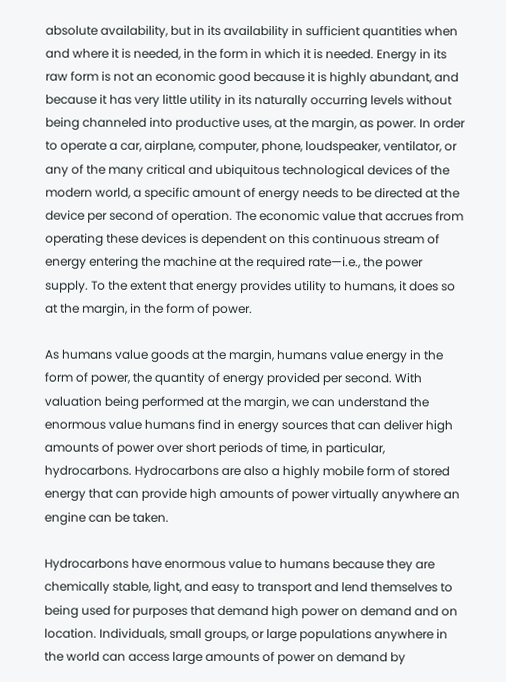absolute availability, but in its availability in sufficient quantities when and where it is needed, in the form in which it is needed. Energy in its raw form is not an economic good because it is highly abundant, and because it has very little utility in its naturally occurring levels without being channeled into productive uses, at the margin, as power. In order to operate a car, airplane, computer, phone, loudspeaker, ventilator, or any of the many critical and ubiquitous technological devices of the modern world, a specific amount of energy needs to be directed at the device per second of operation. The economic value that accrues from operating these devices is dependent on this continuous stream of energy entering the machine at the required rate—i.e., the power supply. To the extent that energy provides utility to humans, it does so at the margin, in the form of power.

As humans value goods at the margin, humans value energy in the form of power, the quantity of energy provided per second. With valuation being performed at the margin, we can understand the enormous value humans find in energy sources that can deliver high amounts of power over short periods of time, in particular, hydrocarbons. Hydrocarbons are also a highly mobile form of stored energy that can provide high amounts of power virtually anywhere an engine can be taken.

Hydrocarbons have enormous value to humans because they are chemically stable, light, and easy to transport and lend themselves to being used for purposes that demand high power on demand and on location. Individuals, small groups, or large populations anywhere in the world can access large amounts of power on demand by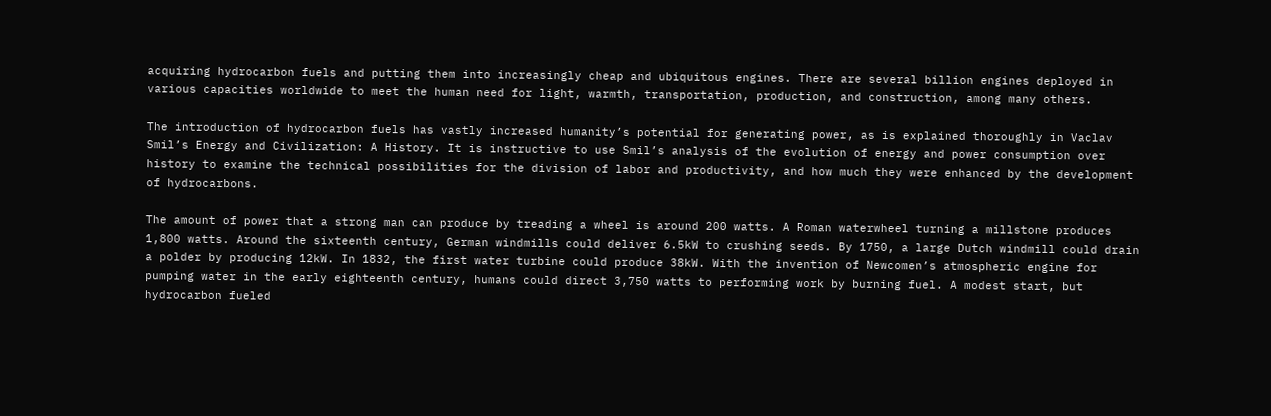acquiring hydrocarbon fuels and putting them into increasingly cheap and ubiquitous engines. There are several billion engines deployed in various capacities worldwide to meet the human need for light, warmth, transportation, production, and construction, among many others.

The introduction of hydrocarbon fuels has vastly increased humanity’s potential for generating power, as is explained thoroughly in Vaclav Smil’s Energy and Civilization: A History. It is instructive to use Smil’s analysis of the evolution of energy and power consumption over history to examine the technical possibilities for the division of labor and productivity, and how much they were enhanced by the development of hydrocarbons.

The amount of power that a strong man can produce by treading a wheel is around 200 watts. A Roman waterwheel turning a millstone produces 1,800 watts. Around the sixteenth century, German windmills could deliver 6.5kW to crushing seeds. By 1750, a large Dutch windmill could drain a polder by producing 12kW. In 1832, the first water turbine could produce 38kW. With the invention of Newcomen’s atmospheric engine for pumping water in the early eighteenth century, humans could direct 3,750 watts to performing work by burning fuel. A modest start, but hydrocarbon fueled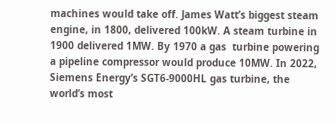machines would take off. James Watt’s biggest steam engine, in 1800, delivered 100kW. A steam turbine in 1900 delivered 1MW. By 1970 a gas  turbine powering a pipeline compressor would produce 10MW. In 2022, Siemens Energy’s SGT6-9000HL gas turbine, the world’s most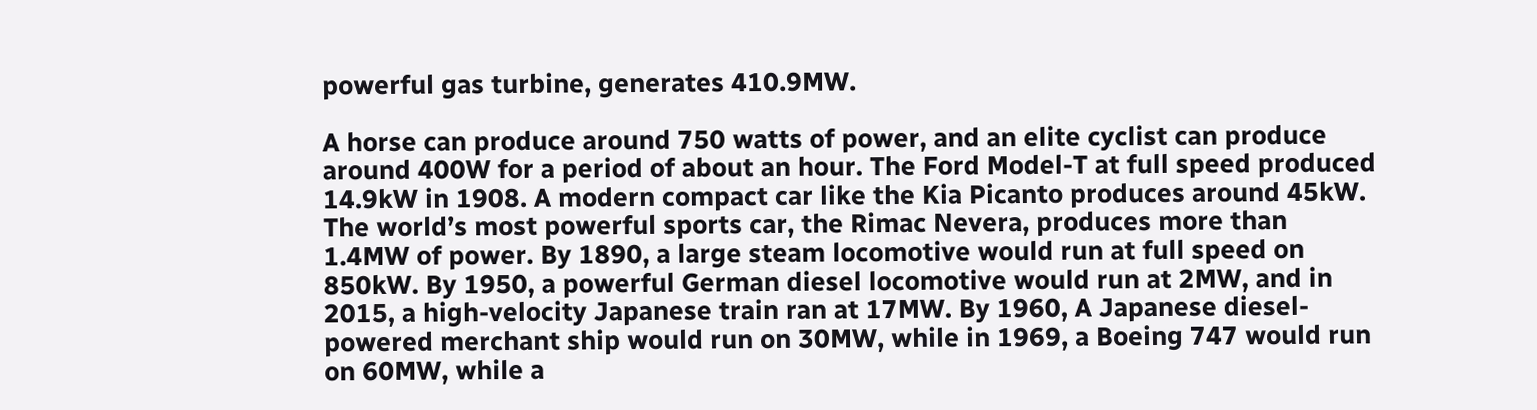powerful gas turbine, generates 410.9MW.

A horse can produce around 750 watts of power, and an elite cyclist can produce around 400W for a period of about an hour. The Ford Model-T at full speed produced 14.9kW in 1908. A modern compact car like the Kia Picanto produces around 45kW. The world’s most powerful sports car, the Rimac Nevera, produces more than 1.4MW of power. By 1890, a large steam locomotive would run at full speed on 850kW. By 1950, a powerful German diesel locomotive would run at 2MW, and in 2015, a high-velocity Japanese train ran at 17MW. By 1960, A Japanese diesel-powered merchant ship would run on 30MW, while in 1969, a Boeing 747 would run on 60MW, while a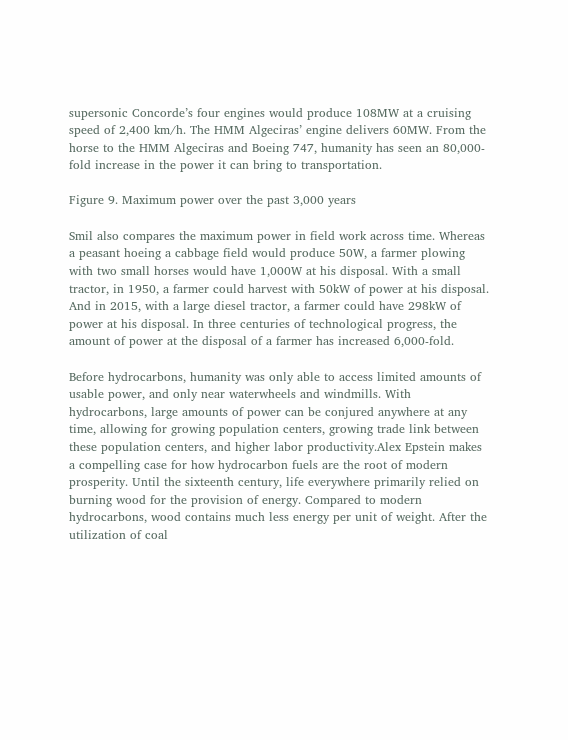supersonic Concorde’s four engines would produce 108MW at a cruising speed of 2,400 km/h. The HMM Algeciras’ engine delivers 60MW. From the horse to the HMM Algeciras and Boeing 747, humanity has seen an 80,000-fold increase in the power it can bring to transportation.

Figure 9. Maximum power over the past 3,000 years

Smil also compares the maximum power in field work across time. Whereas a peasant hoeing a cabbage field would produce 50W, a farmer plowing with two small horses would have 1,000W at his disposal. With a small tractor, in 1950, a farmer could harvest with 50kW of power at his disposal. And in 2015, with a large diesel tractor, a farmer could have 298kW of power at his disposal. In three centuries of technological progress, the amount of power at the disposal of a farmer has increased 6,000-fold.

Before hydrocarbons, humanity was only able to access limited amounts of usable power, and only near waterwheels and windmills. With hydrocarbons, large amounts of power can be conjured anywhere at any time, allowing for growing population centers, growing trade link between these population centers, and higher labor productivity.Alex Epstein makes a compelling case for how hydrocarbon fuels are the root of modern prosperity. Until the sixteenth century, life everywhere primarily relied on burning wood for the provision of energy. Compared to modern hydrocarbons, wood contains much less energy per unit of weight. After the utilization of coal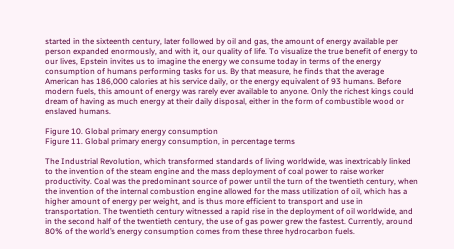started in the sixteenth century, later followed by oil and gas, the amount of energy available per person expanded enormously, and with it, our quality of life. To visualize the true benefit of energy to our lives, Epstein invites us to imagine the energy we consume today in terms of the energy consumption of humans performing tasks for us. By that measure, he finds that the average American has 186,000 calories at his service daily, or the energy equivalent of 93 humans. Before modern fuels, this amount of energy was rarely ever available to anyone. Only the richest kings could dream of having as much energy at their daily disposal, either in the form of combustible wood or enslaved humans.

Figure 10. Global primary energy consumption
Figure 11. Global primary energy consumption, in percentage terms

The Industrial Revolution, which transformed standards of living worldwide, was inextricably linked to the invention of the steam engine and the mass deployment of coal power to raise worker productivity. Coal was the predominant source of power until the turn of the twentieth century, when the invention of the internal combustion engine allowed for the mass utilization of oil, which has a higher amount of energy per weight, and is thus more efficient to transport and use in transportation. The twentieth century witnessed a rapid rise in the deployment of oil worldwide, and in the second half of the twentieth century, the use of gas power grew the fastest. Currently, around 80% of the world’s energy consumption comes from these three hydrocarbon fuels.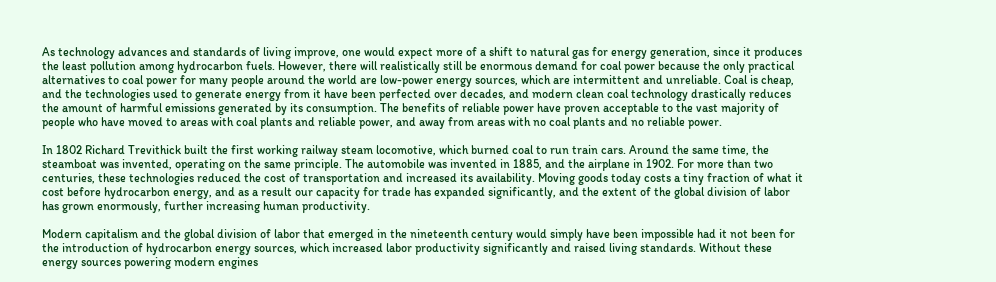As technology advances and standards of living improve, one would expect more of a shift to natural gas for energy generation, since it produces the least pollution among hydrocarbon fuels. However, there will realistically still be enormous demand for coal power because the only practical alternatives to coal power for many people around the world are low-power energy sources, which are intermittent and unreliable. Coal is cheap, and the technologies used to generate energy from it have been perfected over decades, and modern clean coal technology drastically reduces the amount of harmful emissions generated by its consumption. The benefits of reliable power have proven acceptable to the vast majority of people who have moved to areas with coal plants and reliable power, and away from areas with no coal plants and no reliable power.

In 1802 Richard Trevithick built the first working railway steam locomotive, which burned coal to run train cars. Around the same time, the steamboat was invented, operating on the same principle. The automobile was invented in 1885, and the airplane in 1902. For more than two centuries, these technologies reduced the cost of transportation and increased its availability. Moving goods today costs a tiny fraction of what it cost before hydrocarbon energy, and as a result our capacity for trade has expanded significantly, and the extent of the global division of labor has grown enormously, further increasing human productivity.

Modern capitalism and the global division of labor that emerged in the nineteenth century would simply have been impossible had it not been for the introduction of hydrocarbon energy sources, which increased labor productivity significantly and raised living standards. Without these energy sources powering modern engines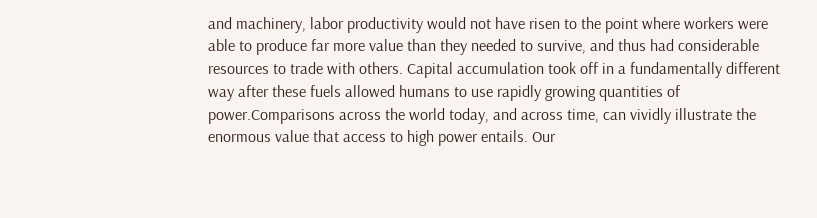and machinery, labor productivity would not have risen to the point where workers were able to produce far more value than they needed to survive, and thus had considerable resources to trade with others. Capital accumulation took off in a fundamentally different way after these fuels allowed humans to use rapidly growing quantities of power.Comparisons across the world today, and across time, can vividly illustrate the enormous value that access to high power entails. Our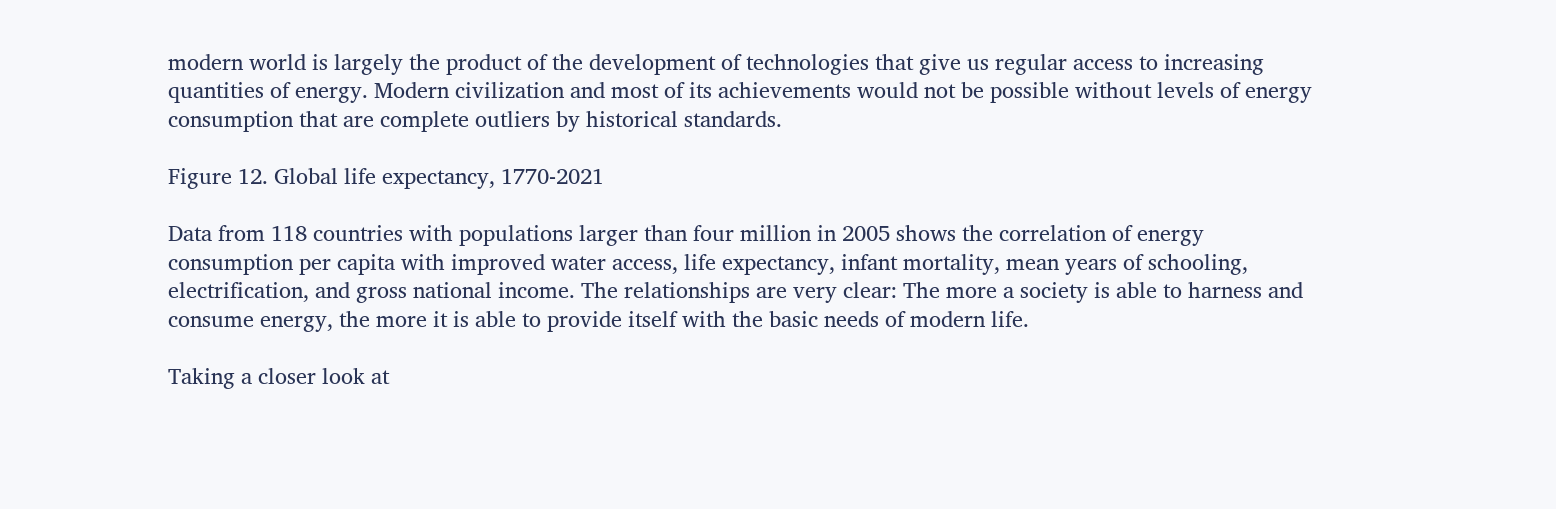modern world is largely the product of the development of technologies that give us regular access to increasing quantities of energy. Modern civilization and most of its achievements would not be possible without levels of energy consumption that are complete outliers by historical standards.

Figure 12. Global life expectancy, 1770-2021

Data from 118 countries with populations larger than four million in 2005 shows the correlation of energy consumption per capita with improved water access, life expectancy, infant mortality, mean years of schooling, electrification, and gross national income. The relationships are very clear: The more a society is able to harness and consume energy, the more it is able to provide itself with the basic needs of modern life.

Taking a closer look at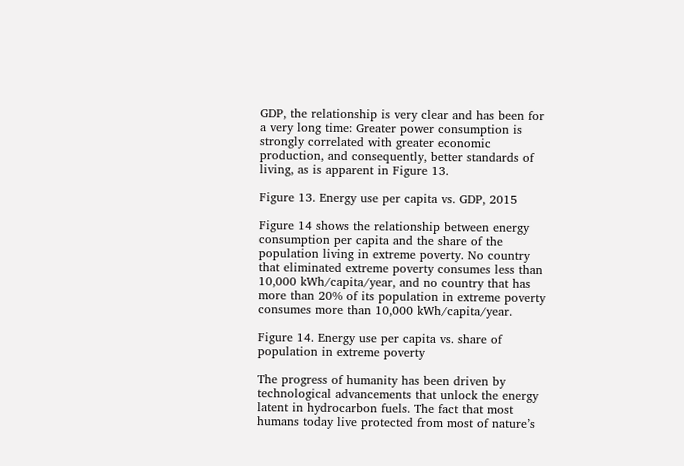GDP, the relationship is very clear and has been for a very long time: Greater power consumption is strongly correlated with greater economic production, and consequently, better standards of living, as is apparent in Figure 13.

Figure 13. Energy use per capita vs. GDP, 2015

Figure 14 shows the relationship between energy consumption per capita and the share of the population living in extreme poverty. No country that eliminated extreme poverty consumes less than 10,000 kWh/capita/year, and no country that has more than 20% of its population in extreme poverty consumes more than 10,000 kWh/capita/year.

Figure 14. Energy use per capita vs. share of population in extreme poverty

The progress of humanity has been driven by technological advancements that unlock the energy latent in hydrocarbon fuels. The fact that most humans today live protected from most of nature’s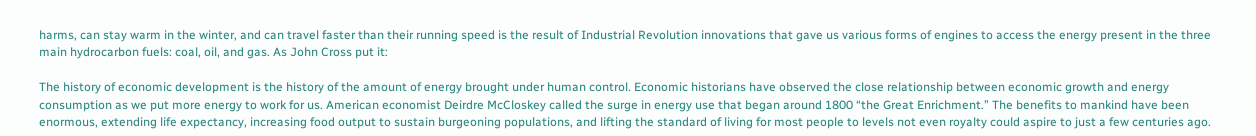harms, can stay warm in the winter, and can travel faster than their running speed is the result of Industrial Revolution innovations that gave us various forms of engines to access the energy present in the three main hydrocarbon fuels: coal, oil, and gas. As John Cross put it:

The history of economic development is the history of the amount of energy brought under human control. Economic historians have observed the close relationship between economic growth and energy consumption as we put more energy to work for us. American economist Deirdre McCloskey called the surge in energy use that began around 1800 “the Great Enrichment.” The benefits to mankind have been enormous, extending life expectancy, increasing food output to sustain burgeoning populations, and lifting the standard of living for most people to levels not even royalty could aspire to just a few centuries ago.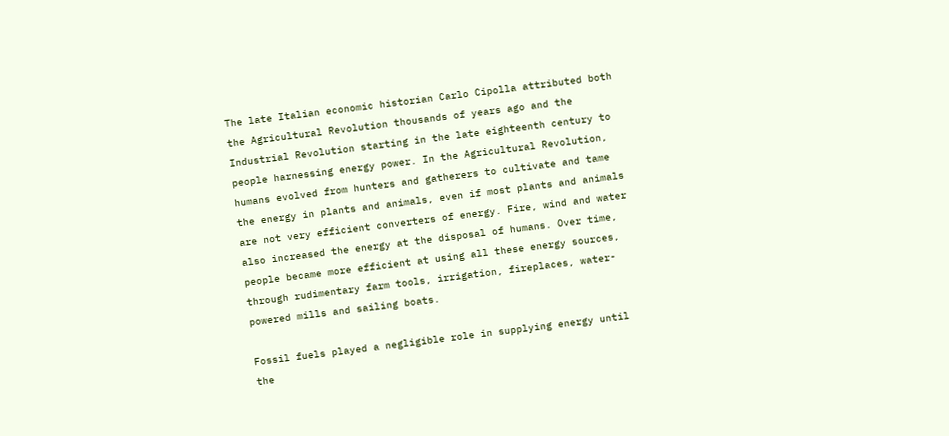The late Italian economic historian Carlo Cipolla attributed both the Agricultural Revolution thousands of years ago and the Industrial Revolution starting in the late eighteenth century to people harnessing energy power. In the Agricultural Revolution, humans evolved from hunters and gatherers to cultivate and tame the energy in plants and animals, even if most plants and animals are not very efficient converters of energy. Fire, wind and water also increased the energy at the disposal of humans. Over time, people became more efficient at using all these energy sources, through rudimentary farm tools, irrigation, fireplaces, water-powered mills and sailing boats.

Fossil fuels played a negligible role in supplying energy until the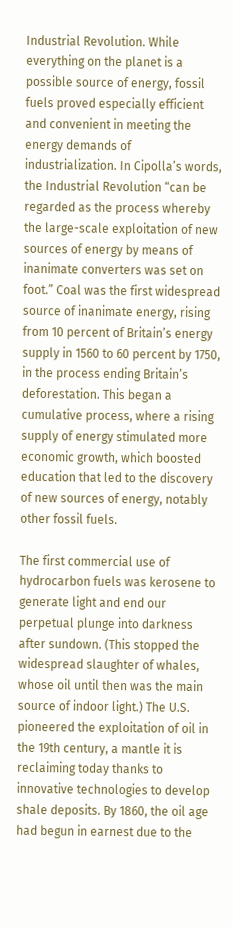Industrial Revolution. While everything on the planet is a possible source of energy, fossil fuels proved especially efficient and convenient in meeting the energy demands of industrialization. In Cipolla’s words, the Industrial Revolution “can be regarded as the process whereby the large-scale exploitation of new sources of energy by means of inanimate converters was set on foot.” Coal was the first widespread source of inanimate energy, rising from 10 percent of Britain’s energy supply in 1560 to 60 percent by 1750, in the process ending Britain’s deforestation. This began a cumulative process, where a rising supply of energy stimulated more economic growth, which boosted education that led to the discovery of new sources of energy, notably other fossil fuels.

The first commercial use of hydrocarbon fuels was kerosene to generate light and end our perpetual plunge into darkness after sundown. (This stopped the widespread slaughter of whales, whose oil until then was the main source of indoor light.) The U.S. pioneered the exploitation of oil in the 19th century, a mantle it is reclaiming today thanks to innovative technologies to develop shale deposits. By 1860, the oil age had begun in earnest due to the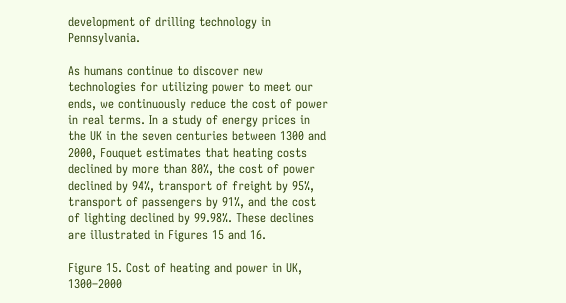development of drilling technology in Pennsylvania.

As humans continue to discover new technologies for utilizing power to meet our ends, we continuously reduce the cost of power in real terms. In a study of energy prices in the UK in the seven centuries between 1300 and 2000, Fouquet estimates that heating costs declined by more than 80%, the cost of power declined by 94%, transport of freight by 95%, transport of passengers by 91%, and the cost of lighting declined by 99.98%. These declines are illustrated in Figures 15 and 16.

Figure 15. Cost of heating and power in UK, 1300–2000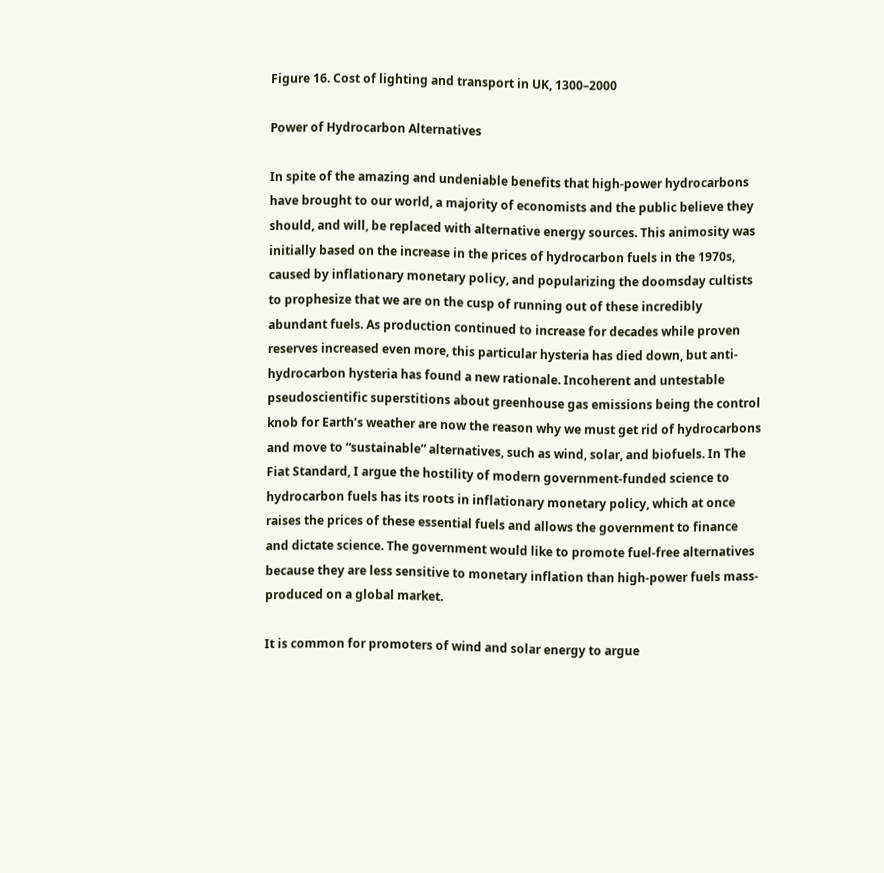Figure 16. Cost of lighting and transport in UK, 1300–2000

Power of Hydrocarbon Alternatives

In spite of the amazing and undeniable benefits that high-power hydrocarbons have brought to our world, a majority of economists and the public believe they should, and will, be replaced with alternative energy sources. This animosity was initially based on the increase in the prices of hydrocarbon fuels in the 1970s, caused by inflationary monetary policy, and popularizing the doomsday cultists to prophesize that we are on the cusp of running out of these incredibly abundant fuels. As production continued to increase for decades while proven reserves increased even more, this particular hysteria has died down, but anti-hydrocarbon hysteria has found a new rationale. Incoherent and untestable pseudoscientific superstitions about greenhouse gas emissions being the control knob for Earth’s weather are now the reason why we must get rid of hydrocarbons and move to “sustainable” alternatives, such as wind, solar, and biofuels. In The Fiat Standard, I argue the hostility of modern government-funded science to hydrocarbon fuels has its roots in inflationary monetary policy, which at once raises the prices of these essential fuels and allows the government to finance and dictate science. The government would like to promote fuel-free alternatives because they are less sensitive to monetary inflation than high-power fuels mass-produced on a global market.

It is common for promoters of wind and solar energy to argue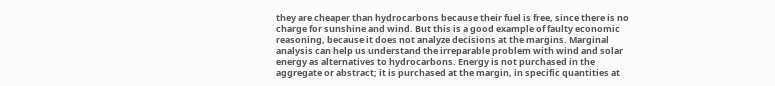they are cheaper than hydrocarbons because their fuel is free, since there is no charge for sunshine and wind. But this is a good example of faulty economic reasoning, because it does not analyze decisions at the margins. Marginal analysis can help us understand the irreparable problem with wind and solar energy as alternatives to hydrocarbons. Energy is not purchased in the aggregate or abstract; it is purchased at the margin, in specific quantities at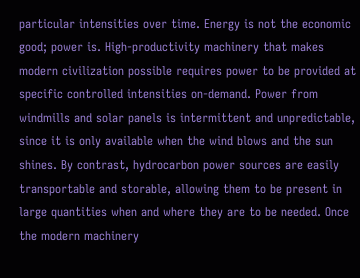particular intensities over time. Energy is not the economic good; power is. High-productivity machinery that makes modern civilization possible requires power to be provided at specific controlled intensities on-demand. Power from windmills and solar panels is intermittent and unpredictable, since it is only available when the wind blows and the sun shines. By contrast, hydrocarbon power sources are easily transportable and storable, allowing them to be present in large quantities when and where they are to be needed. Once the modern machinery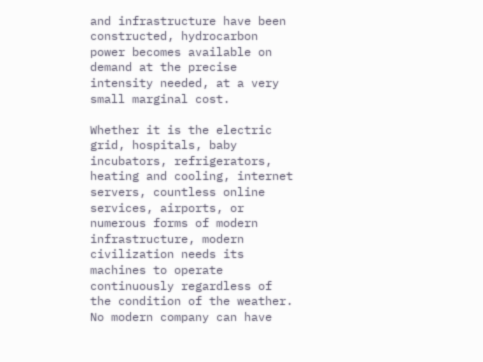and infrastructure have been constructed, hydrocarbon power becomes available on demand at the precise intensity needed, at a very small marginal cost.

Whether it is the electric grid, hospitals, baby incubators, refrigerators, heating and cooling, internet servers, countless online services, airports, or numerous forms of modern infrastructure, modern civilization needs its machines to operate continuously regardless of the condition of the weather. No modern company can have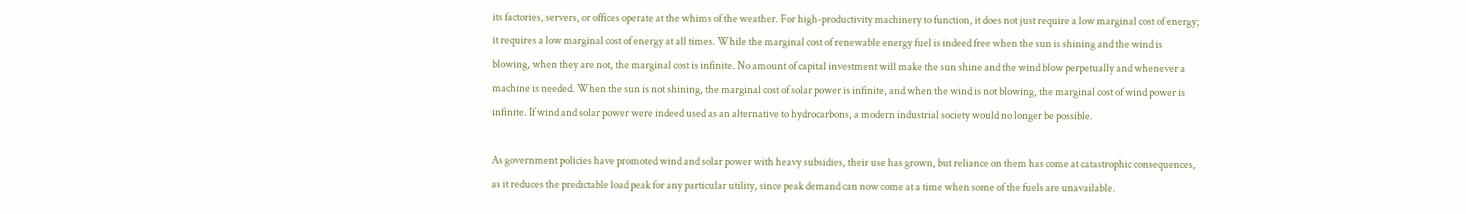its factories, servers, or offices operate at the whims of the weather. For high-productivity machinery to function, it does not just require a low marginal cost of energy; it requires a low marginal cost of energy at all times. While the marginal cost of renewable energy fuel is indeed free when the sun is shining and the wind is blowing, when they are not, the marginal cost is infinite. No amount of capital investment will make the sun shine and the wind blow perpetually and whenever a machine is needed. When the sun is not shining, the marginal cost of solar power is infinite, and when the wind is not blowing, the marginal cost of wind power is infinite. If wind and solar power were indeed used as an alternative to hydrocarbons, a modern industrial society would no longer be possible.

As government policies have promoted wind and solar power with heavy subsidies, their use has grown, but reliance on them has come at catastrophic consequences, as it reduces the predictable load peak for any particular utility, since peak demand can now come at a time when some of the fuels are unavailable.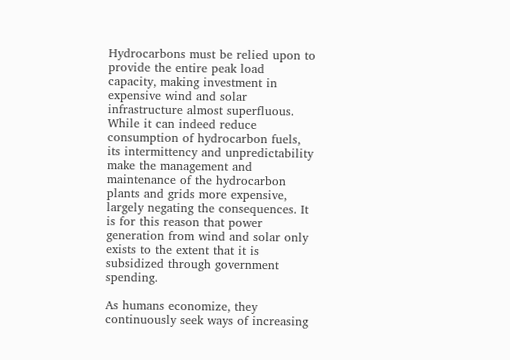Hydrocarbons must be relied upon to provide the entire peak load capacity, making investment in expensive wind and solar infrastructure almost superfluous. While it can indeed reduce consumption of hydrocarbon fuels, its intermittency and unpredictability make the management and maintenance of the hydrocarbon plants and grids more expensive, largely negating the consequences. It is for this reason that power generation from wind and solar only exists to the extent that it is subsidized through government spending.

As humans economize, they continuously seek ways of increasing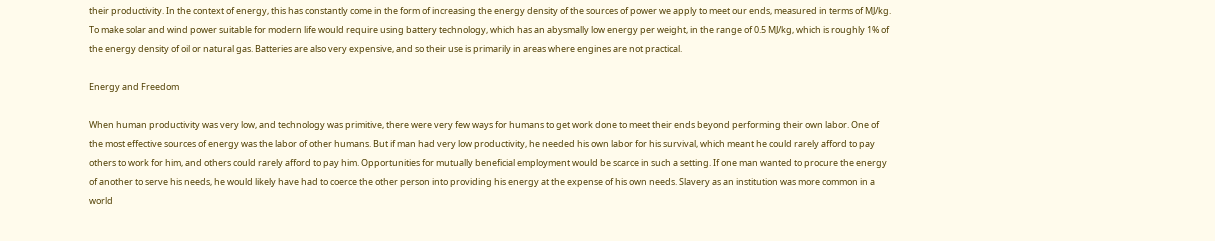their productivity. In the context of energy, this has constantly come in the form of increasing the energy density of the sources of power we apply to meet our ends, measured in terms of MJ/kg. To make solar and wind power suitable for modern life would require using battery technology, which has an abysmally low energy per weight, in the range of 0.5 MJ/kg, which is roughly 1% of the energy density of oil or natural gas. Batteries are also very expensive, and so their use is primarily in areas where engines are not practical.

Energy and Freedom

When human productivity was very low, and technology was primitive, there were very few ways for humans to get work done to meet their ends beyond performing their own labor. One of the most effective sources of energy was the labor of other humans. But if man had very low productivity, he needed his own labor for his survival, which meant he could rarely afford to pay others to work for him, and others could rarely afford to pay him. Opportunities for mutually beneficial employment would be scarce in such a setting. If one man wanted to procure the energy of another to serve his needs, he would likely have had to coerce the other person into providing his energy at the expense of his own needs. Slavery as an institution was more common in a world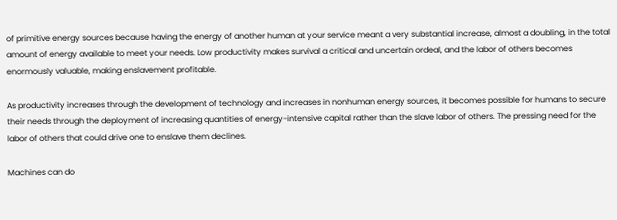of primitive energy sources because having the energy of another human at your service meant a very substantial increase, almost a doubling, in the total amount of energy available to meet your needs. Low productivity makes survival a critical and uncertain ordeal, and the labor of others becomes enormously valuable, making enslavement profitable.

As productivity increases through the development of technology and increases in nonhuman energy sources, it becomes possible for humans to secure their needs through the deployment of increasing quantities of energy-intensive capital rather than the slave labor of others. The pressing need for the labor of others that could drive one to enslave them declines.

Machines can do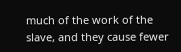much of the work of the slave, and they cause fewer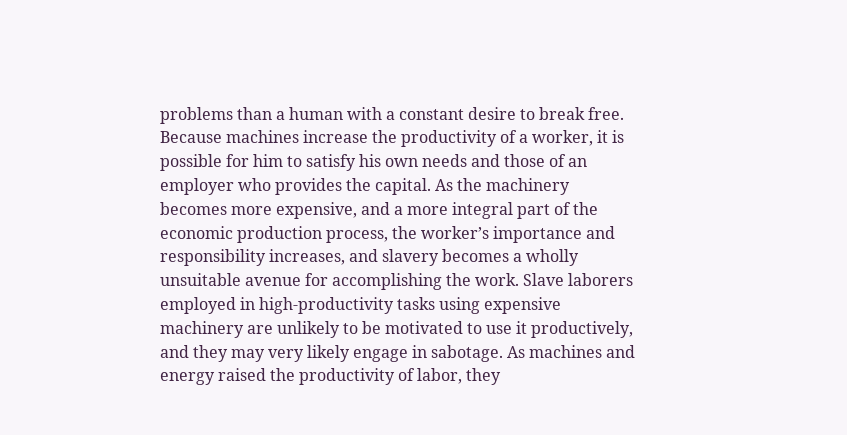problems than a human with a constant desire to break free. Because machines increase the productivity of a worker, it is possible for him to satisfy his own needs and those of an employer who provides the capital. As the machinery becomes more expensive, and a more integral part of the economic production process, the worker’s importance and responsibility increases, and slavery becomes a wholly unsuitable avenue for accomplishing the work. Slave laborers employed in high-productivity tasks using expensive machinery are unlikely to be motivated to use it productively, and they may very likely engage in sabotage. As machines and energy raised the productivity of labor, they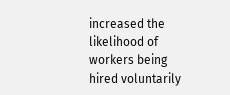increased the likelihood of workers being hired voluntarily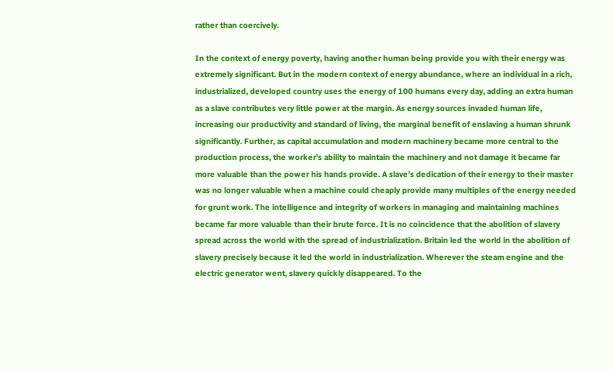rather than coercively.

In the context of energy poverty, having another human being provide you with their energy was extremely significant. But in the modern context of energy abundance, where an individual in a rich, industrialized, developed country uses the energy of 100 humans every day, adding an extra human as a slave contributes very little power at the margin. As energy sources invaded human life, increasing our productivity and standard of living, the marginal benefit of enslaving a human shrunk significantly. Further, as capital accumulation and modern machinery became more central to the production process, the worker’s ability to maintain the machinery and not damage it became far more valuable than the power his hands provide. A slave’s dedication of their energy to their master was no longer valuable when a machine could cheaply provide many multiples of the energy needed for grunt work. The intelligence and integrity of workers in managing and maintaining machines became far more valuable than their brute force. It is no coincidence that the abolition of slavery spread across the world with the spread of industrialization. Britain led the world in the abolition of slavery precisely because it led the world in industrialization. Wherever the steam engine and the electric generator went, slavery quickly disappeared. To the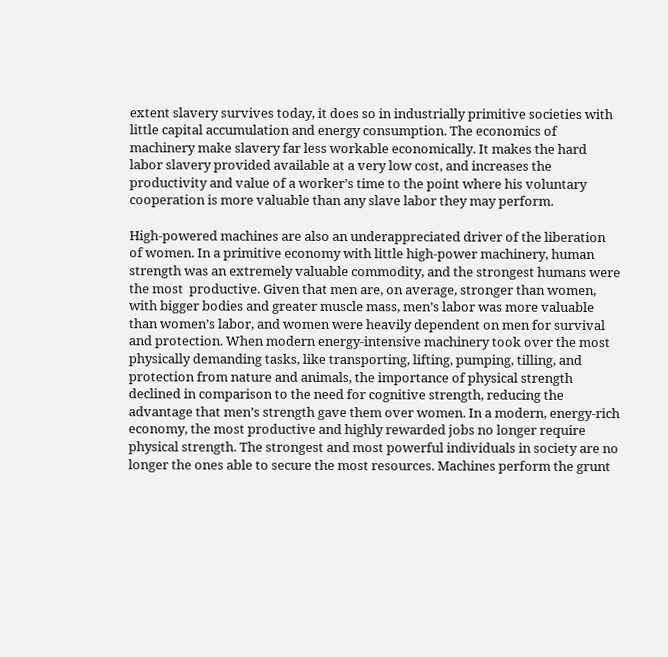extent slavery survives today, it does so in industrially primitive societies with little capital accumulation and energy consumption. The economics of machinery make slavery far less workable economically. It makes the hard labor slavery provided available at a very low cost, and increases the productivity and value of a worker’s time to the point where his voluntary cooperation is more valuable than any slave labor they may perform.

High-powered machines are also an underappreciated driver of the liberation of women. In a primitive economy with little high-power machinery, human strength was an extremely valuable commodity, and the strongest humans were the most  productive. Given that men are, on average, stronger than women, with bigger bodies and greater muscle mass, men’s labor was more valuable than women’s labor, and women were heavily dependent on men for survival and protection. When modern energy-intensive machinery took over the most physically demanding tasks, like transporting, lifting, pumping, tilling, and protection from nature and animals, the importance of physical strength declined in comparison to the need for cognitive strength, reducing the advantage that men’s strength gave them over women. In a modern, energy-rich economy, the most productive and highly rewarded jobs no longer require physical strength. The strongest and most powerful individuals in society are no longer the ones able to secure the most resources. Machines perform the grunt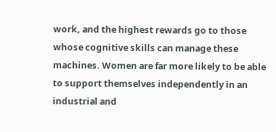work, and the highest rewards go to those whose cognitive skills can manage these machines. Women are far more likely to be able to support themselves independently in an industrial and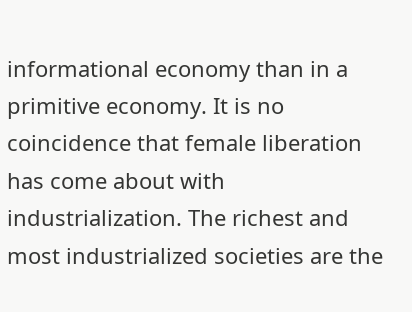informational economy than in a primitive economy. It is no coincidence that female liberation has come about with industrialization. The richest and most industrialized societies are the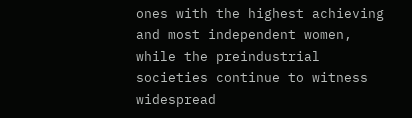ones with the highest achieving and most independent women, while the preindustrial societies continue to witness widespread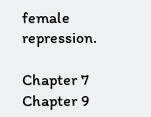female repression.

Chapter 7
Chapter 9